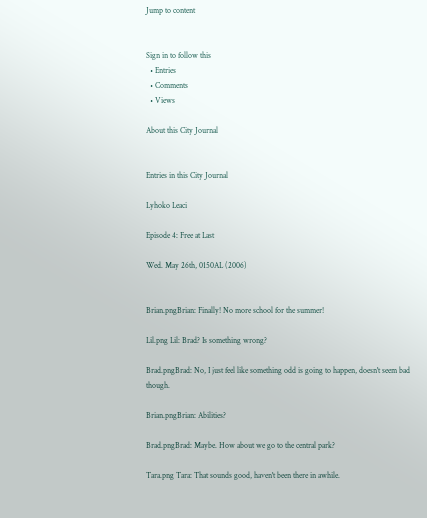Jump to content


Sign in to follow this
  • Entries
  • Comments
  • Views

About this City Journal


Entries in this City Journal

Lyhoko Leaci

Episode 4: Free at Last

Wed. May 26th, 0150AL (2006)


Brian.pngBrian: Finally! No more school for the summer!

Lil.png Lil: Brad? Is something wrong?

Brad.pngBrad: No, I just feel like something odd is going to happen, doesn't seem bad though.

Brian.pngBrian: Abilities?

Brad.pngBrad: Maybe. How about we go to the central park?

Tara.png Tara: That sounds good, haven't been there in awhile.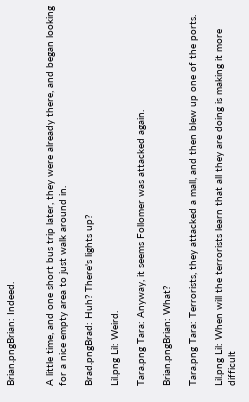Brian.pngBrian: Indeed.


A little time, and one short bus trip later, they were already there, and began looking for a nice empty area to just walk around in.

Brad.pngBrad: Huh? There's lights up?

Lil.png Lil: Weird.

Tara.png Tara: Anyway, it seems Follomer was attacked again.

Brian.pngBrian: What?

Tara.png Tara: Terrorists, they attacked a mall, and then blew up one of the ports.

Lil.png Lil: When will the terrorists learn that all they are doing is making it more difficult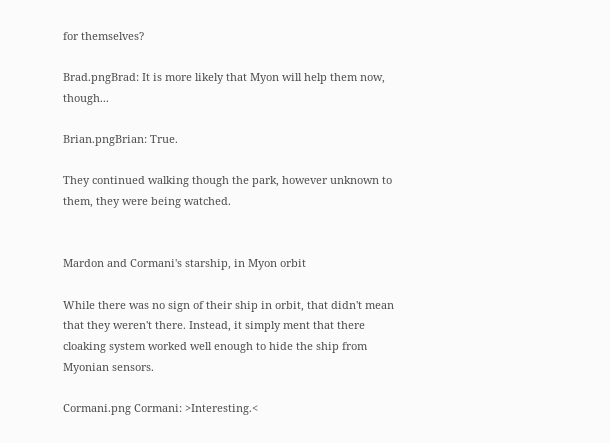for themselves?

Brad.pngBrad: It is more likely that Myon will help them now, though...

Brian.pngBrian: True.

They continued walking though the park, however unknown to them, they were being watched.


Mardon and Cormani's starship, in Myon orbit

While there was no sign of their ship in orbit, that didn't mean that they weren't there. Instead, it simply ment that there cloaking system worked well enough to hide the ship from Myonian sensors.

Cormani.png Cormani: >Interesting.<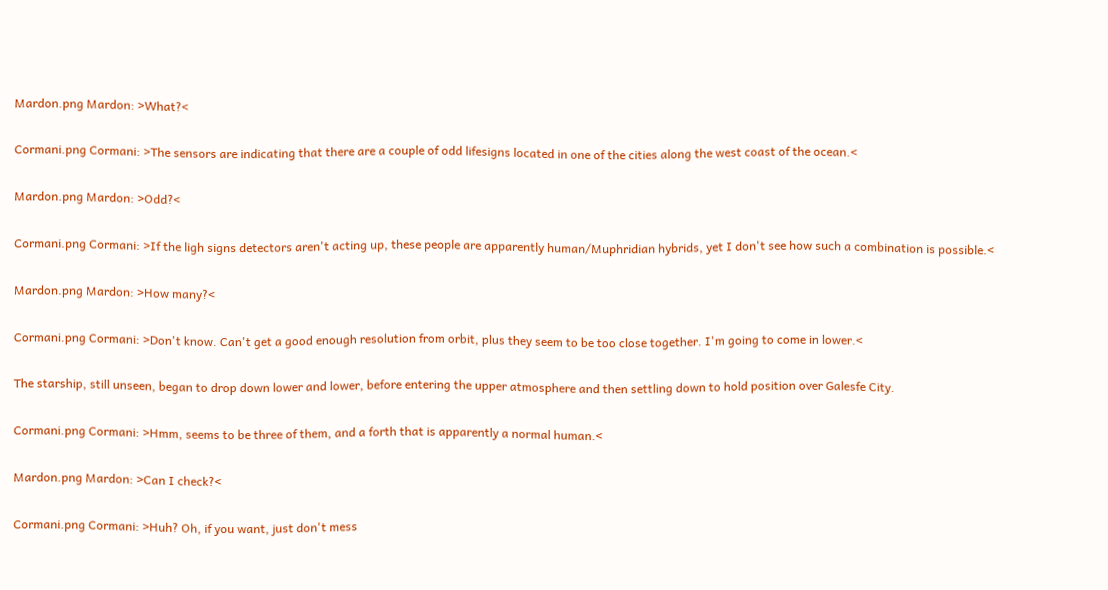Mardon.png Mardon: >What?<

Cormani.png Cormani: >The sensors are indicating that there are a couple of odd lifesigns located in one of the cities along the west coast of the ocean.<

Mardon.png Mardon: >Odd?<

Cormani.png Cormani: >If the ligh signs detectors aren't acting up, these people are apparently human/Muphridian hybrids, yet I don't see how such a combination is possible.<

Mardon.png Mardon: >How many?<

Cormani.png Cormani: >Don't know. Can't get a good enough resolution from orbit, plus they seem to be too close together. I'm going to come in lower.<

The starship, still unseen, began to drop down lower and lower, before entering the upper atmosphere and then settling down to hold position over Galesfe City.

Cormani.png Cormani: >Hmm, seems to be three of them, and a forth that is apparently a normal human.<

Mardon.png Mardon: >Can I check?<

Cormani.png Cormani: >Huh? Oh, if you want, just don't mess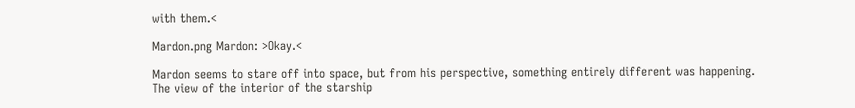with them.<

Mardon.png Mardon: >Okay.<

Mardon seems to stare off into space, but from his perspective, something entirely different was happening. The view of the interior of the starship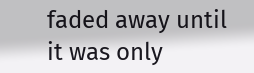faded away until it was only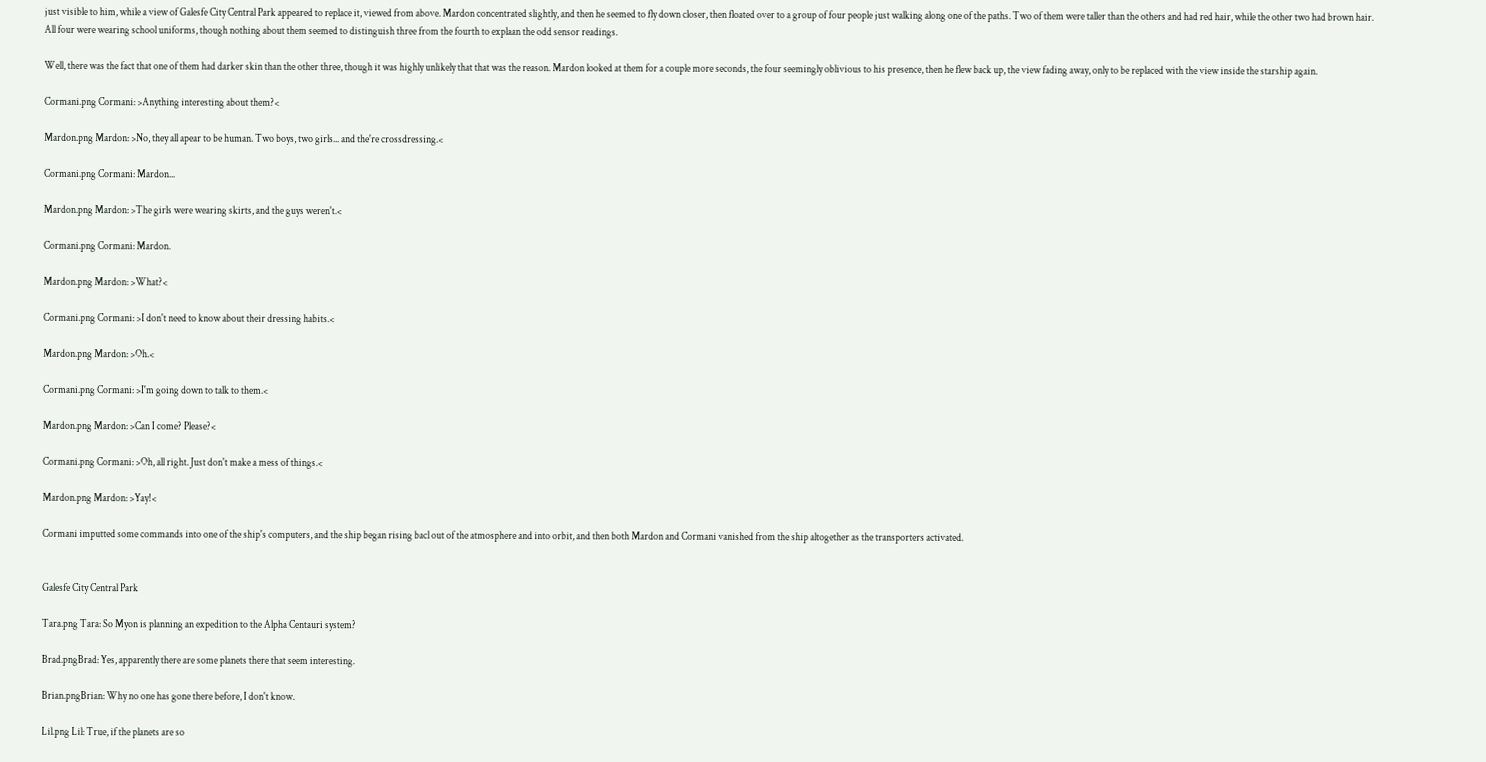just visible to him, while a view of Galesfe City Central Park appeared to replace it, viewed from above. Mardon concentrated slightly, and then he seemed to fly down closer, then floated over to a group of four people just walking along one of the paths. Two of them were taller than the others and had red hair, while the other two had brown hair. All four were wearing school uniforms, though nothing about them seemed to distinguish three from the fourth to explaan the odd sensor readings.

Well, there was the fact that one of them had darker skin than the other three, though it was highly unlikely that that was the reason. Mardon looked at them for a couple more seconds, the four seemingly oblivious to his presence, then he flew back up, the view fading away, only to be replaced with the view inside the starship again.

Cormani.png Cormani: >Anything interesting about them?<

Mardon.png Mardon: >No, they all apear to be human. Two boys, two girls... and the're crossdressing.<

Cormani.png Cormani: Mardon...

Mardon.png Mardon: >The girls were wearing skirts, and the guys weren't.<

Cormani.png Cormani: Mardon.

Mardon.png Mardon: >What?<

Cormani.png Cormani: >I don't need to know about their dressing habits.<

Mardon.png Mardon: >Oh.<

Cormani.png Cormani: >I'm going down to talk to them.<

Mardon.png Mardon: >Can I come? Please?<

Cormani.png Cormani: >Oh, all right. Just don't make a mess of things.<

Mardon.png Mardon: >Yay!<

Cormani imputted some commands into one of the ship's computers, and the ship began rising bacl out of the atmosphere and into orbit, and then both Mardon and Cormani vanished from the ship altogether as the transporters activated.


Galesfe City Central Park

Tara.png Tara: So Myon is planning an expedition to the Alpha Centauri system?

Brad.pngBrad: Yes, apparently there are some planets there that seem interesting.

Brian.pngBrian: Why no one has gone there before, I don't know.

Lil.png Lil: True, if the planets are so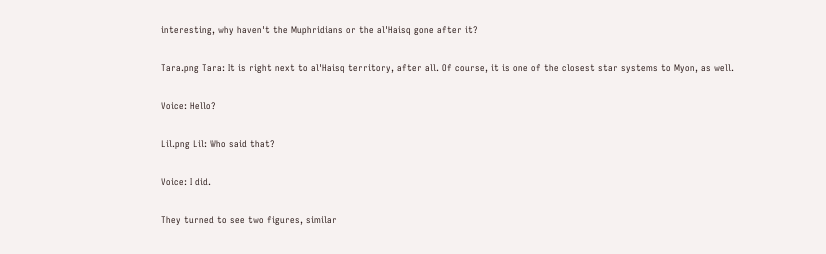interesting, why haven't the Muphridians or the al'Haisq gone after it?

Tara.png Tara: It is right next to al'Haisq territory, after all. Of course, it is one of the closest star systems to Myon, as well.

Voice: Hello?

Lil.png Lil: Who said that?

Voice: I did.

They turned to see two figures, similar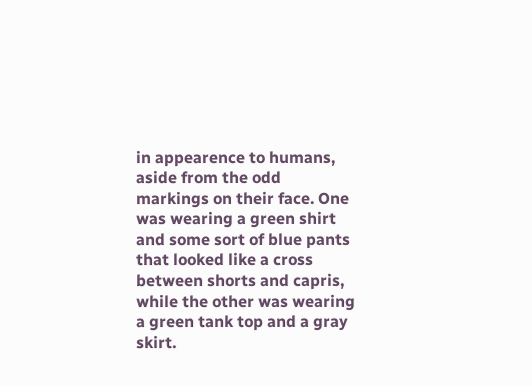in appearence to humans, aside from the odd markings on their face. One was wearing a green shirt and some sort of blue pants that looked like a cross between shorts and capris, while the other was wearing a green tank top and a gray skirt.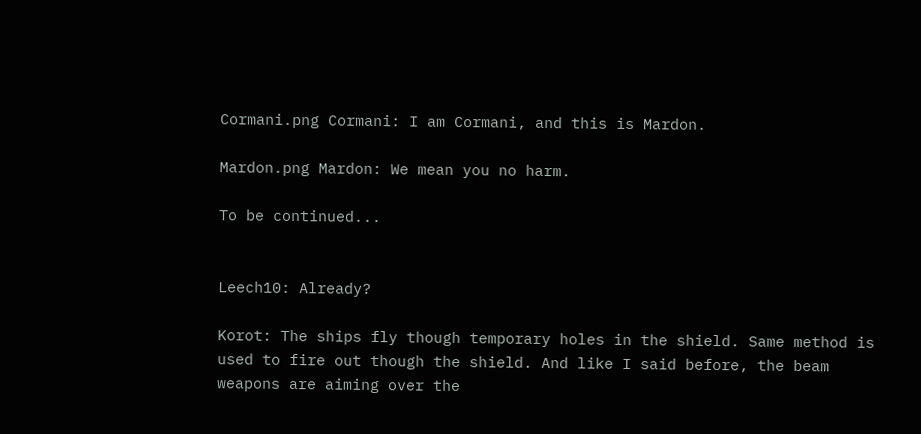Cormani.png Cormani: I am Cormani, and this is Mardon.

Mardon.png Mardon: We mean you no harm.

To be continued...


Leech10: Already?

Korot: The ships fly though temporary holes in the shield. Same method is used to fire out though the shield. And like I said before, the beam weapons are aiming over the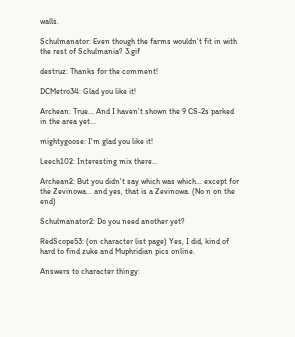walls.

Schulmanator: Even though the farms wouldn't fit in with the rest of Schulmania? 3.gif

destruz: Thanks for the comment!

DCMetro34: Glad you like it!

Archean: True... And I haven't shown the 9 CS-2s parked in the area yet...

mightygoose: I'm glad you like it!

Leech102: Interesting mix there...

Archean2: But you didn't say which was which... except for the Zevinowa... and yes, that is a Zevinowa. (No n on the end)

Schulmanator2: Do you need another yet?

RedScope53: (on character list page) Yes, I did, kind of hard to find zuke and Muphridian pics online.

Answers to character thingy: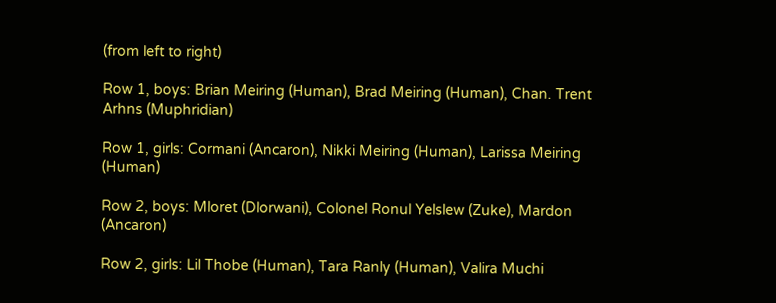(from left to right)

Row 1, boys: Brian Meiring (Human), Brad Meiring (Human), Chan. Trent Arhns (Muphridian)

Row 1, girls: Cormani (Ancaron), Nikki Meiring (Human), Larissa Meiring (Human)

Row 2, boys: Mloret (Dlorwani), Colonel Ronul Yelslew (Zuke), Mardon (Ancaron)

Row 2, girls: Lil Thobe (Human), Tara Ranly (Human), Valira Muchi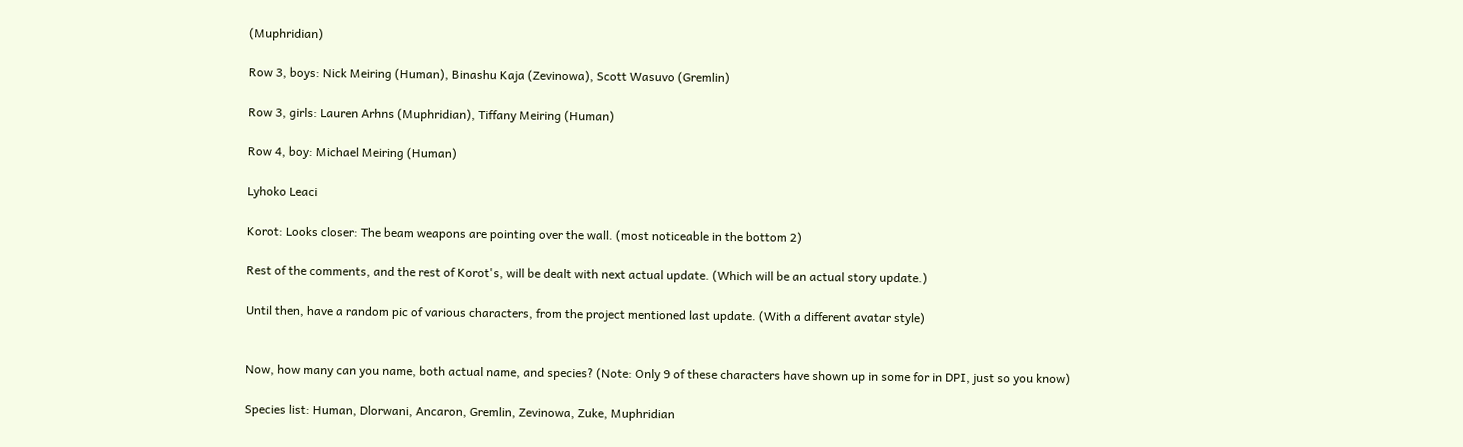(Muphridian)

Row 3, boys: Nick Meiring (Human), Binashu Kaja (Zevinowa), Scott Wasuvo (Gremlin)

Row 3, girls: Lauren Arhns (Muphridian), Tiffany Meiring (Human)

Row 4, boy: Michael Meiring (Human)

Lyhoko Leaci

Korot: Looks closer: The beam weapons are pointing over the wall. (most noticeable in the bottom 2)

Rest of the comments, and the rest of Korot's, will be dealt with next actual update. (Which will be an actual story update.)

Until then, have a random pic of various characters, from the project mentioned last update. (With a different avatar style)


Now, how many can you name, both actual name, and species? (Note: Only 9 of these characters have shown up in some for in DPI, just so you know)

Species list: Human, Dlorwani, Ancaron, Gremlin, Zevinowa, Zuke, Muphridian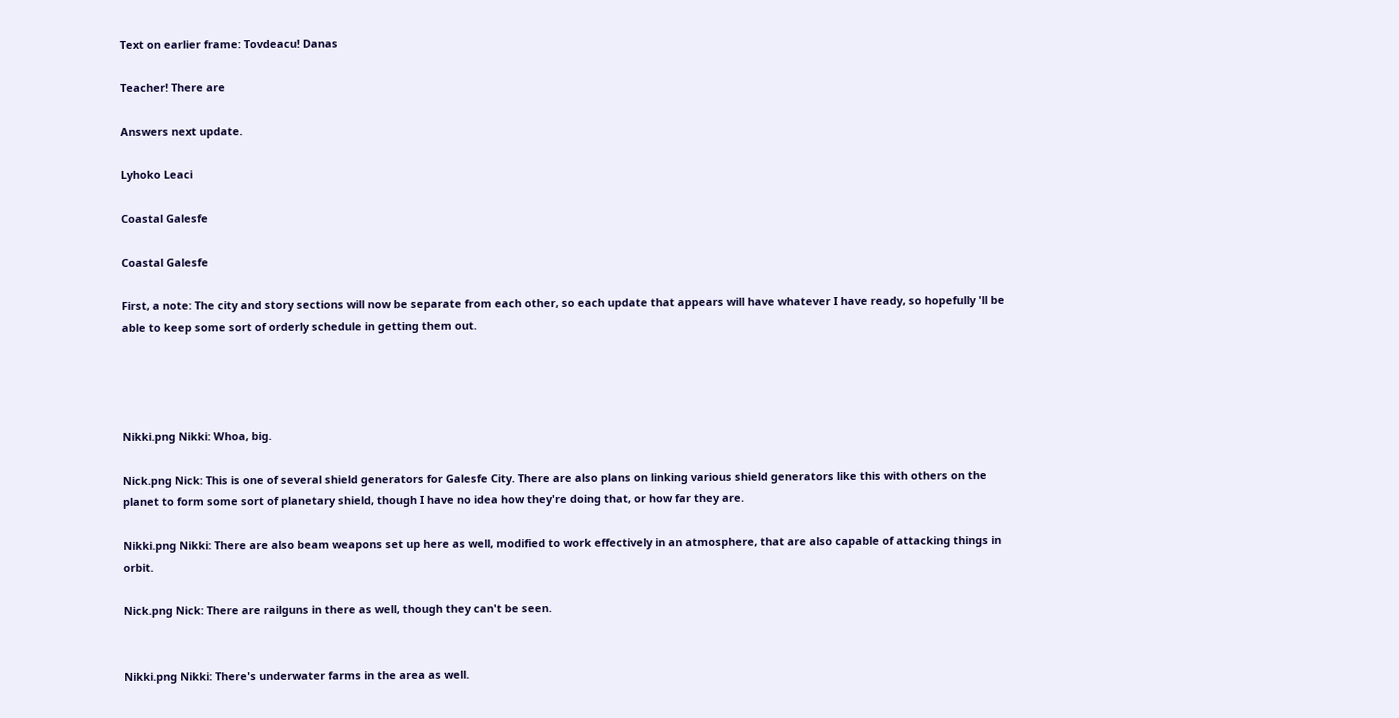Text on earlier frame: Tovdeacu! Danas

Teacher! There are

Answers next update.

Lyhoko Leaci

Coastal Galesfe

Coastal Galesfe

First, a note: The city and story sections will now be separate from each other, so each update that appears will have whatever I have ready, so hopefully 'll be able to keep some sort of orderly schedule in getting them out.




Nikki.png Nikki: Whoa, big.

Nick.png Nick: This is one of several shield generators for Galesfe City. There are also plans on linking various shield generators like this with others on the planet to form some sort of planetary shield, though I have no idea how they're doing that, or how far they are.

Nikki.png Nikki: There are also beam weapons set up here as well, modified to work effectively in an atmosphere, that are also capable of attacking things in orbit.

Nick.png Nick: There are railguns in there as well, though they can't be seen.


Nikki.png Nikki: There's underwater farms in the area as well.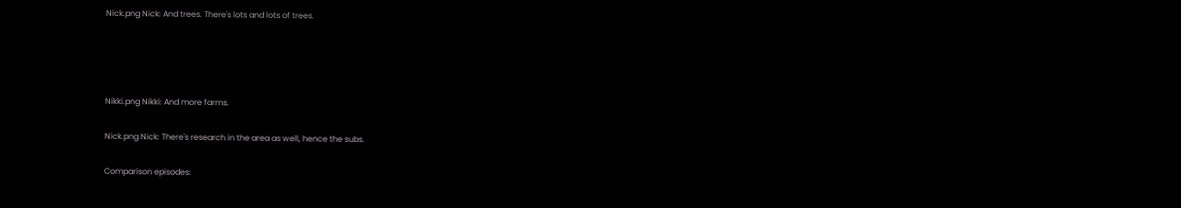Nick.png Nick: And trees. There's lots and lots of trees.




Nikki.png Nikki: And more farms.

Nick.png Nick: There's research in the area as well, hence the subs.

Comparison episodes: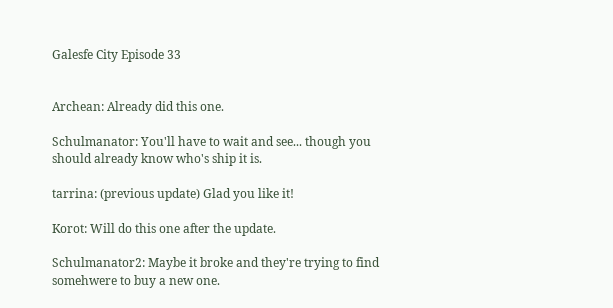Galesfe City Episode 33


Archean: Already did this one.

Schulmanator: You'll have to wait and see... though you should already know who's ship it is.

tarrina: (previous update) Glad you like it!

Korot: Will do this one after the update.

Schulmanator2: Maybe it broke and they're trying to find somehwere to buy a new one.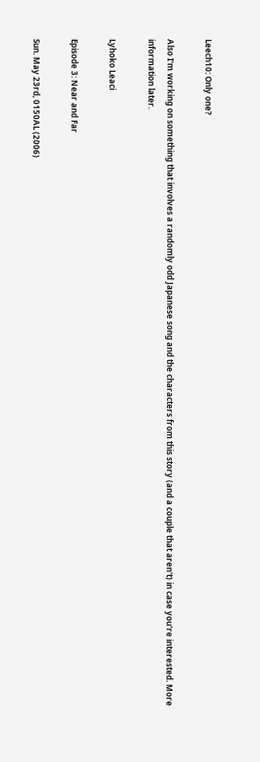Leech10: Only one?

Also I'm working on something that involves a randomly odd Japanese song and the characters from this story (and a couple that aren't) in case you're interested. More information later.

Lyhoko Leaci

Episode 3: Near and Far

Sun. May 23rd, 0150AL (2006)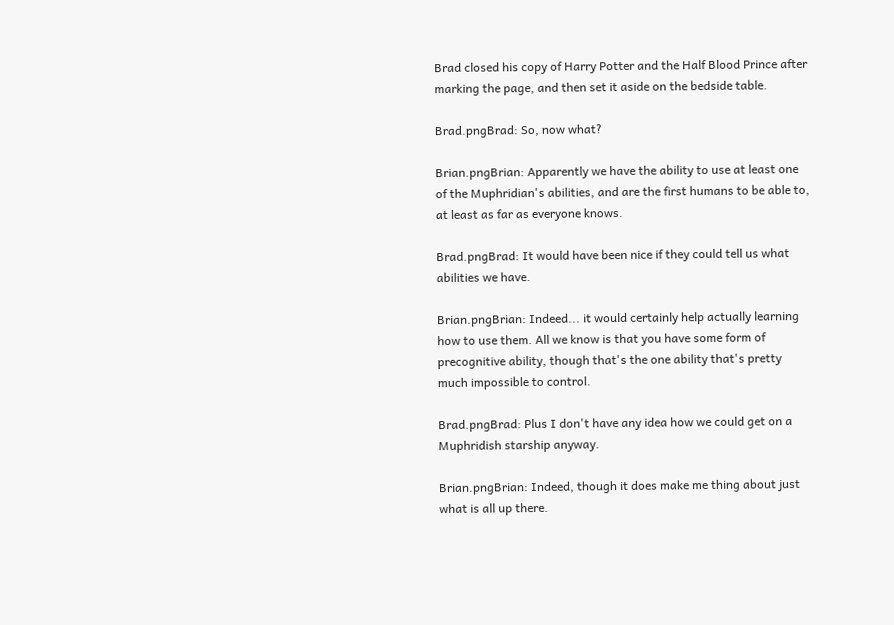Brad closed his copy of Harry Potter and the Half Blood Prince after marking the page, and then set it aside on the bedside table.

Brad.pngBrad: So, now what?

Brian.pngBrian: Apparently we have the ability to use at least one of the Muphridian's abilities, and are the first humans to be able to, at least as far as everyone knows.

Brad.pngBrad: It would have been nice if they could tell us what abilities we have.

Brian.pngBrian: Indeed... it would certainly help actually learning how to use them. All we know is that you have some form of precognitive ability, though that's the one ability that's pretty much impossible to control.

Brad.pngBrad: Plus I don't have any idea how we could get on a Muphridish starship anyway.

Brian.pngBrian: Indeed, though it does make me thing about just what is all up there.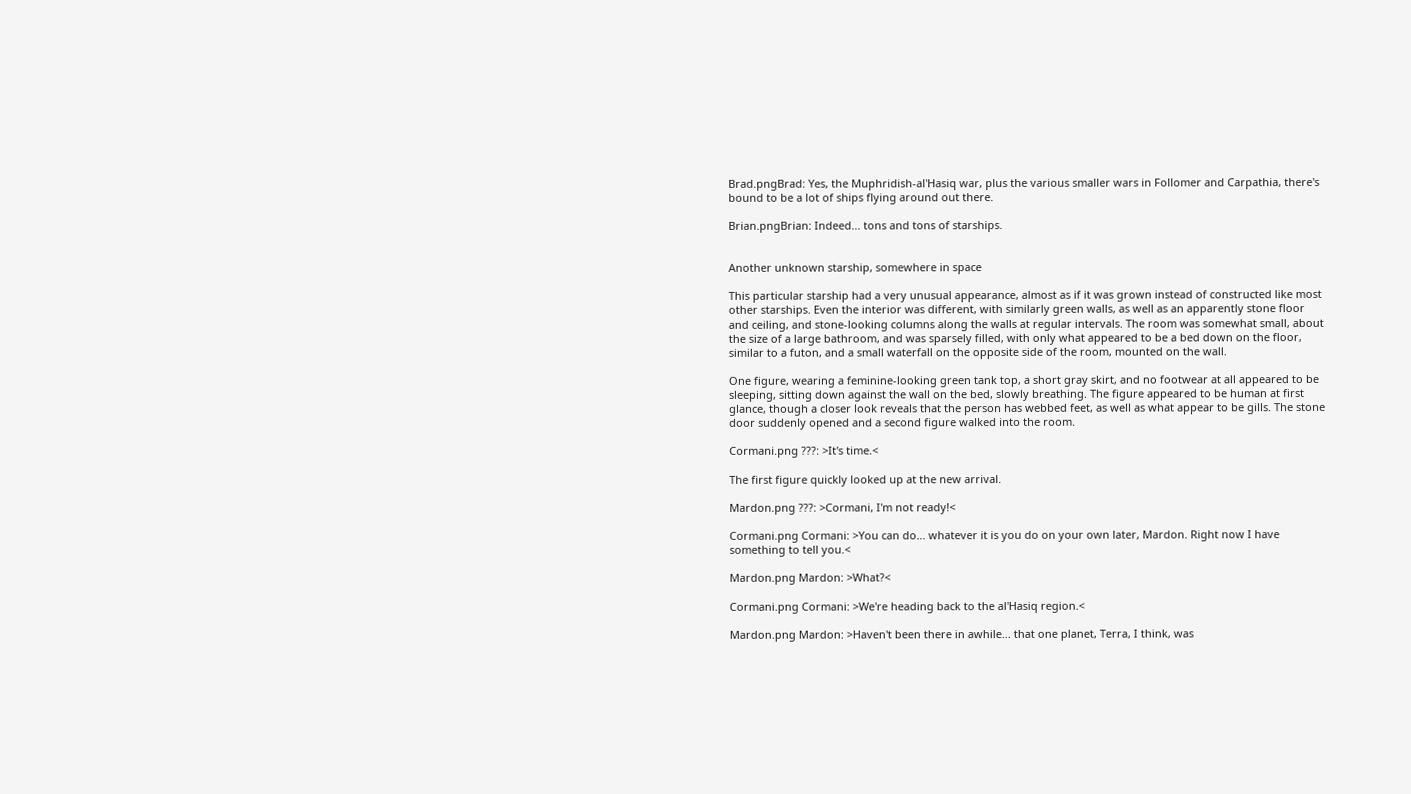Brad.pngBrad: Yes, the Muphridish-al'Hasiq war, plus the various smaller wars in Follomer and Carpathia, there's bound to be a lot of ships flying around out there.

Brian.pngBrian: Indeed... tons and tons of starships.


Another unknown starship, somewhere in space

This particular starship had a very unusual appearance, almost as if it was grown instead of constructed like most other starships. Even the interior was different, with similarly green walls, as well as an apparently stone floor and ceiling, and stone-looking columns along the walls at regular intervals. The room was somewhat small, about the size of a large bathroom, and was sparsely filled, with only what appeared to be a bed down on the floor, similar to a futon, and a small waterfall on the opposite side of the room, mounted on the wall.

One figure, wearing a feminine-looking green tank top, a short gray skirt, and no footwear at all appeared to be sleeping, sitting down against the wall on the bed, slowly breathing. The figure appeared to be human at first glance, though a closer look reveals that the person has webbed feet, as well as what appear to be gills. The stone door suddenly opened and a second figure walked into the room.

Cormani.png ???: >It's time.<

The first figure quickly looked up at the new arrival.

Mardon.png ???: >Cormani, I'm not ready!<

Cormani.png Cormani: >You can do... whatever it is you do on your own later, Mardon. Right now I have something to tell you.<

Mardon.png Mardon: >What?<

Cormani.png Cormani: >We're heading back to the al'Hasiq region.<

Mardon.png Mardon: >Haven't been there in awhile... that one planet, Terra, I think, was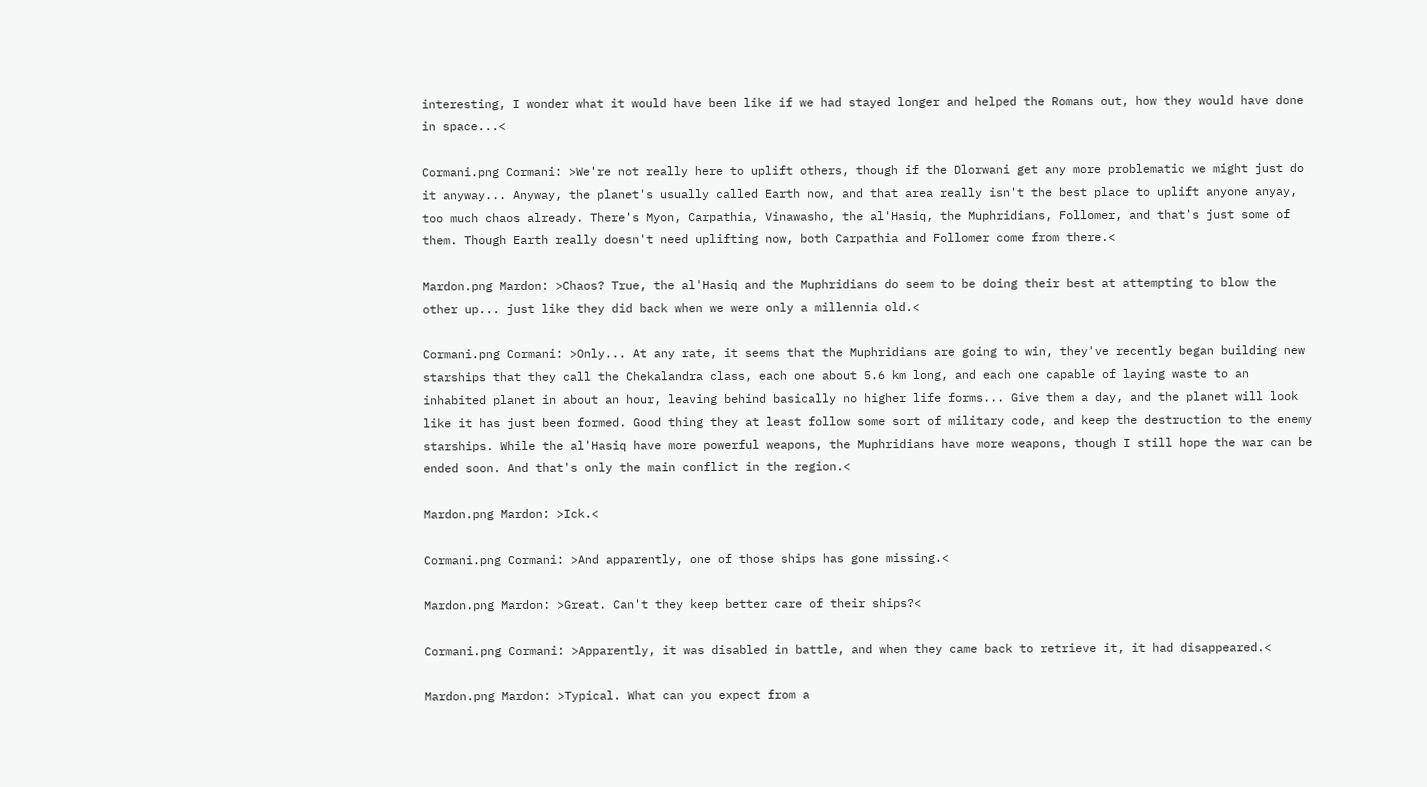interesting, I wonder what it would have been like if we had stayed longer and helped the Romans out, how they would have done in space...<

Cormani.png Cormani: >We're not really here to uplift others, though if the Dlorwani get any more problematic we might just do it anyway... Anyway, the planet's usually called Earth now, and that area really isn't the best place to uplift anyone anyay, too much chaos already. There's Myon, Carpathia, Vinawasho, the al'Hasiq, the Muphridians, Follomer, and that's just some of them. Though Earth really doesn't need uplifting now, both Carpathia and Follomer come from there.<

Mardon.png Mardon: >Chaos? True, the al'Hasiq and the Muphridians do seem to be doing their best at attempting to blow the other up... just like they did back when we were only a millennia old.<

Cormani.png Cormani: >Only... At any rate, it seems that the Muphridians are going to win, they've recently began building new starships that they call the Chekalandra class, each one about 5.6 km long, and each one capable of laying waste to an inhabited planet in about an hour, leaving behind basically no higher life forms... Give them a day, and the planet will look like it has just been formed. Good thing they at least follow some sort of military code, and keep the destruction to the enemy starships. While the al'Hasiq have more powerful weapons, the Muphridians have more weapons, though I still hope the war can be ended soon. And that's only the main conflict in the region.<

Mardon.png Mardon: >Ick.<

Cormani.png Cormani: >And apparently, one of those ships has gone missing.<

Mardon.png Mardon: >Great. Can't they keep better care of their ships?<

Cormani.png Cormani: >Apparently, it was disabled in battle, and when they came back to retrieve it, it had disappeared.<

Mardon.png Mardon: >Typical. What can you expect from a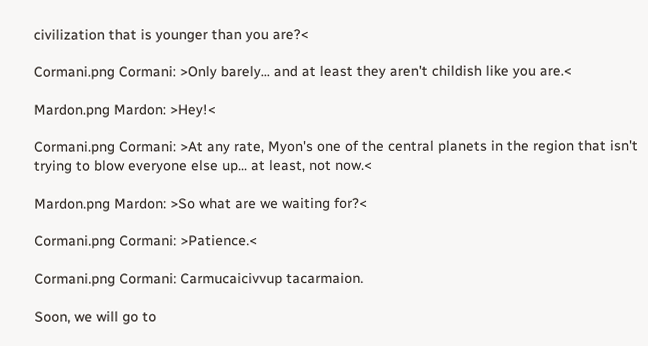civilization that is younger than you are?<

Cormani.png Cormani: >Only barely... and at least they aren't childish like you are.<

Mardon.png Mardon: >Hey!<

Cormani.png Cormani: >At any rate, Myon's one of the central planets in the region that isn't trying to blow everyone else up... at least, not now.<

Mardon.png Mardon: >So what are we waiting for?<

Cormani.png Cormani: >Patience.<

Cormani.png Cormani: Carmucaicivvup tacarmaion.

Soon, we will go to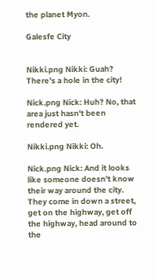the planet Myon.

Galesfe City


Nikki.png Nikki: Guah? There's a hole in the city!

Nick.png Nick: Huh? No, that area just hasn't been rendered yet.

Nikki.png Nikki: Oh.

Nick.png Nick: And it looks like someone doesn't know their way around the city. They come in down a street, get on the highway, get off the highway, head around to the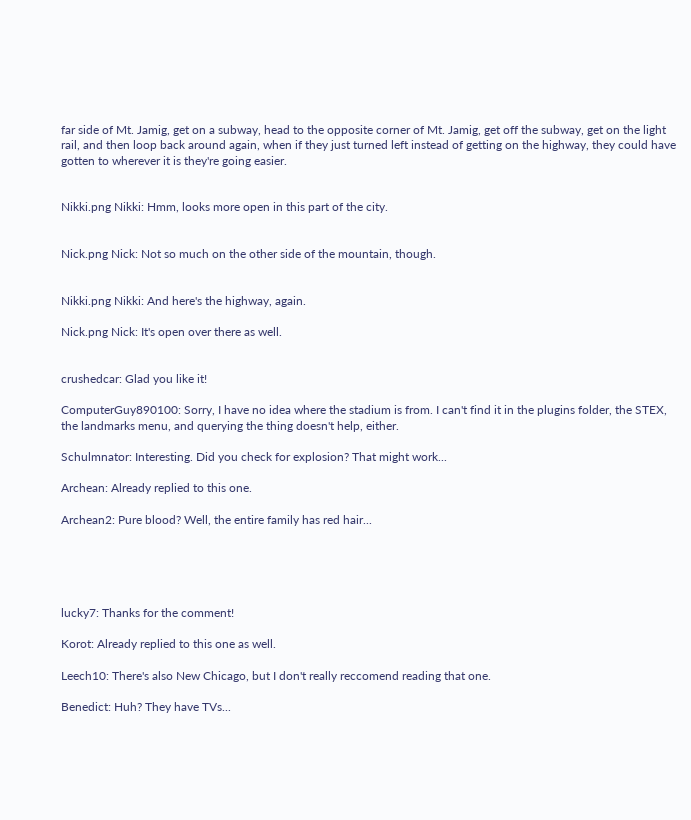far side of Mt. Jamig, get on a subway, head to the opposite corner of Mt. Jamig, get off the subway, get on the light rail, and then loop back around again, when if they just turned left instead of getting on the highway, they could have gotten to wherever it is they're going easier.


Nikki.png Nikki: Hmm, looks more open in this part of the city.


Nick.png Nick: Not so much on the other side of the mountain, though.


Nikki.png Nikki: And here's the highway, again.

Nick.png Nick: It's open over there as well.


crushedcar: Glad you like it!

ComputerGuy890100: Sorry, I have no idea where the stadium is from. I can't find it in the plugins folder, the STEX, the landmarks menu, and querying the thing doesn't help, either.

Schulmnator: Interesting. Did you check for explosion? That might work...

Archean: Already replied to this one.

Archean2: Pure blood? Well, the entire family has red hair...





lucky7: Thanks for the comment!

Korot: Already replied to this one as well.

Leech10: There's also New Chicago, but I don't really reccomend reading that one.

Benedict: Huh? They have TVs...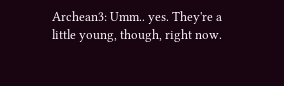Archean3: Umm.. yes. They're a little young, though, right now.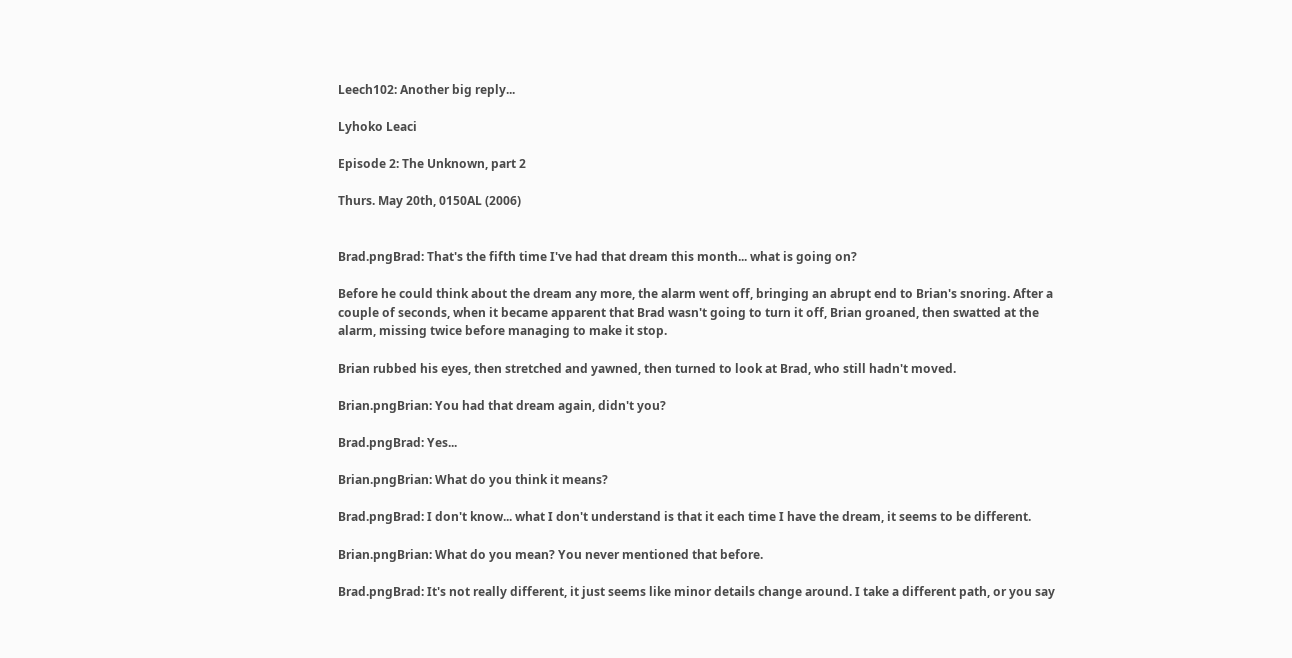Leech102: Another big reply...

Lyhoko Leaci

Episode 2: The Unknown, part 2

Thurs. May 20th, 0150AL (2006)


Brad.pngBrad: That's the fifth time I've had that dream this month... what is going on?

Before he could think about the dream any more, the alarm went off, bringing an abrupt end to Brian's snoring. After a couple of seconds, when it became apparent that Brad wasn't going to turn it off, Brian groaned, then swatted at the alarm, missing twice before managing to make it stop.

Brian rubbed his eyes, then stretched and yawned, then turned to look at Brad, who still hadn't moved.

Brian.pngBrian: You had that dream again, didn't you?

Brad.pngBrad: Yes...

Brian.pngBrian: What do you think it means?

Brad.pngBrad: I don't know... what I don't understand is that it each time I have the dream, it seems to be different.

Brian.pngBrian: What do you mean? You never mentioned that before.

Brad.pngBrad: It's not really different, it just seems like minor details change around. I take a different path, or you say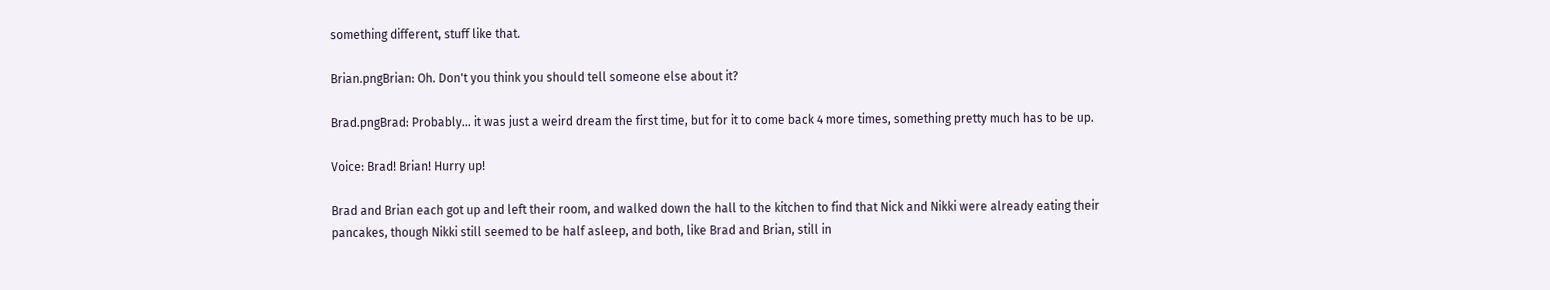something different, stuff like that.

Brian.pngBrian: Oh. Don't you think you should tell someone else about it?

Brad.pngBrad: Probably... it was just a weird dream the first time, but for it to come back 4 more times, something pretty much has to be up.

Voice: Brad! Brian! Hurry up!

Brad and Brian each got up and left their room, and walked down the hall to the kitchen to find that Nick and Nikki were already eating their pancakes, though Nikki still seemed to be half asleep, and both, like Brad and Brian, still in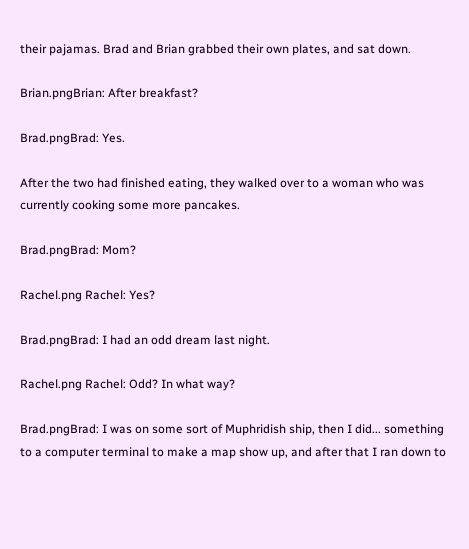their pajamas. Brad and Brian grabbed their own plates, and sat down.

Brian.pngBrian: After breakfast?

Brad.pngBrad: Yes.

After the two had finished eating, they walked over to a woman who was currently cooking some more pancakes.

Brad.pngBrad: Mom?

Rachel.png Rachel: Yes?

Brad.pngBrad: I had an odd dream last night.

Rachel.png Rachel: Odd? In what way?

Brad.pngBrad: I was on some sort of Muphridish ship, then I did... something to a computer terminal to make a map show up, and after that I ran down to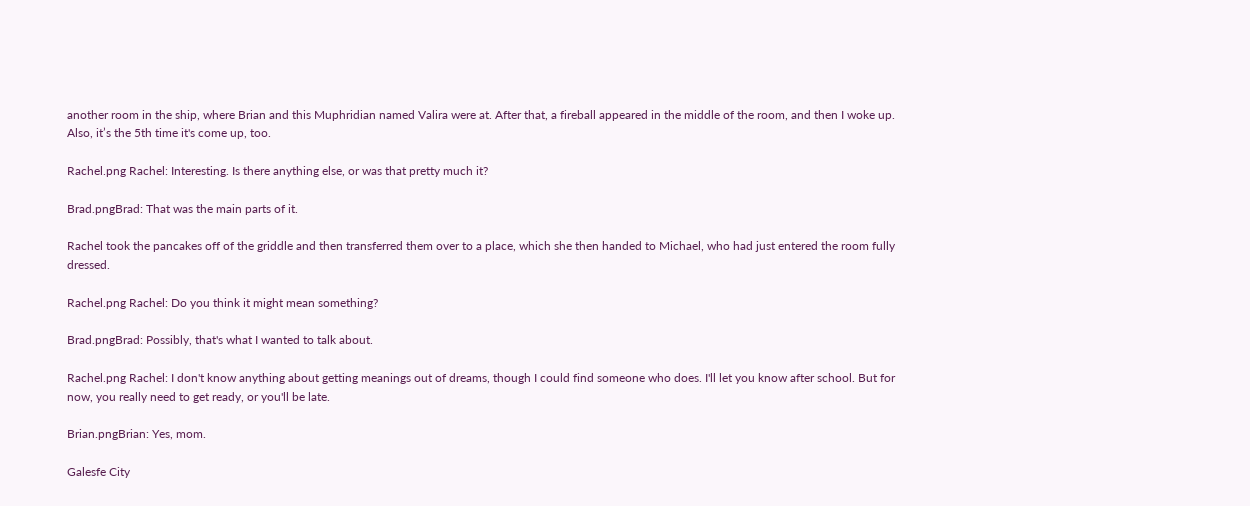another room in the ship, where Brian and this Muphridian named Valira were at. After that, a fireball appeared in the middle of the room, and then I woke up. Also, it’s the 5th time it's come up, too.

Rachel.png Rachel: Interesting. Is there anything else, or was that pretty much it?

Brad.pngBrad: That was the main parts of it.

Rachel took the pancakes off of the griddle and then transferred them over to a place, which she then handed to Michael, who had just entered the room fully dressed.

Rachel.png Rachel: Do you think it might mean something?

Brad.pngBrad: Possibly, that's what I wanted to talk about.

Rachel.png Rachel: I don't know anything about getting meanings out of dreams, though I could find someone who does. I'll let you know after school. But for now, you really need to get ready, or you'll be late.

Brian.pngBrian: Yes, mom.

Galesfe City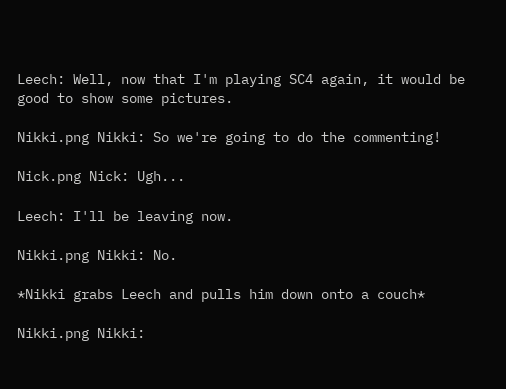Leech: Well, now that I'm playing SC4 again, it would be good to show some pictures.

Nikki.png Nikki: So we're going to do the commenting!

Nick.png Nick: Ugh...

Leech: I'll be leaving now.

Nikki.png Nikki: No.

*Nikki grabs Leech and pulls him down onto a couch*

Nikki.png Nikki: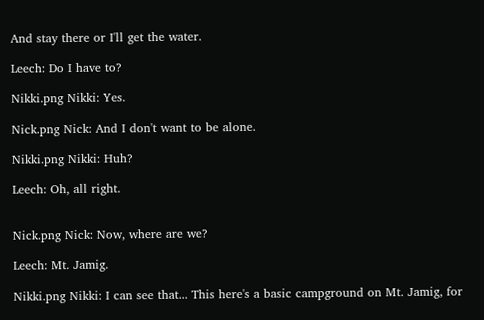And stay there or I'll get the water.

Leech: Do I have to?

Nikki.png Nikki: Yes.

Nick.png Nick: And I don't want to be alone.

Nikki.png Nikki: Huh?

Leech: Oh, all right.


Nick.png Nick: Now, where are we?

Leech: Mt. Jamig.

Nikki.png Nikki: I can see that... This here's a basic campground on Mt. Jamig, for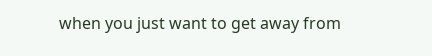when you just want to get away from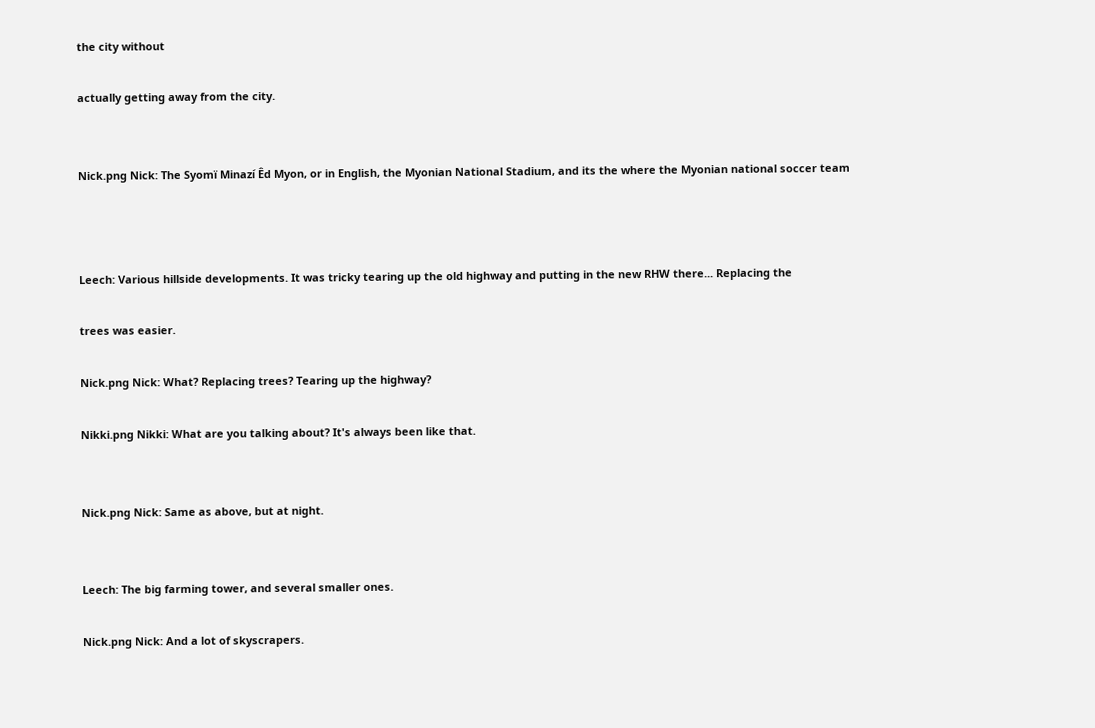the city without

actually getting away from the city.


Nick.png Nick: The Syomï Minazí Êd Myon, or in English, the Myonian National Stadium, and its the where the Myonian national soccer team



Leech: Various hillside developments. It was tricky tearing up the old highway and putting in the new RHW there... Replacing the

trees was easier.

Nick.png Nick: What? Replacing trees? Tearing up the highway?

Nikki.png Nikki: What are you talking about? It's always been like that.


Nick.png Nick: Same as above, but at night.


Leech: The big farming tower, and several smaller ones.

Nick.png Nick: And a lot of skyscrapers.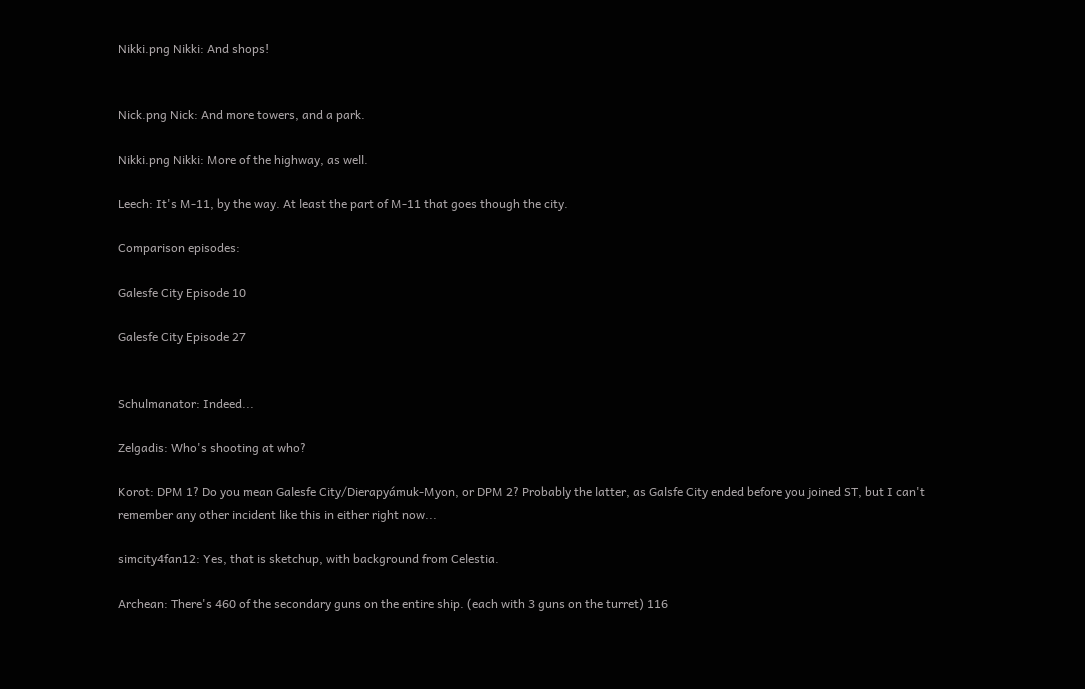Nikki.png Nikki: And shops!


Nick.png Nick: And more towers, and a park.

Nikki.png Nikki: More of the highway, as well.

Leech: It's M-11, by the way. At least the part of M-11 that goes though the city.

Comparison episodes:

Galesfe City Episode 10

Galesfe City Episode 27


Schulmanator: Indeed...

Zelgadis: Who's shooting at who?

Korot: DPM 1? Do you mean Galesfe City/Dierapyámuk-Myon, or DPM 2? Probably the latter, as Galsfe City ended before you joined ST, but I can't remember any other incident like this in either right now...

simcity4fan12: Yes, that is sketchup, with background from Celestia.

Archean: There's 460 of the secondary guns on the entire ship. (each with 3 guns on the turret) 116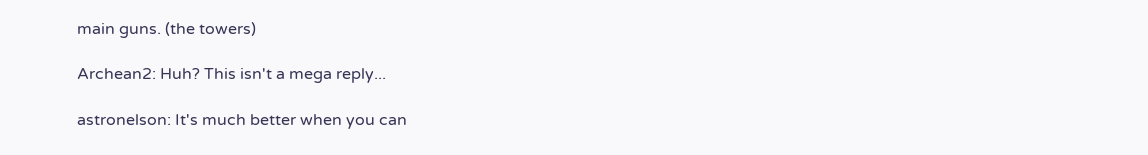main guns. (the towers)

Archean2: Huh? This isn't a mega reply...

astronelson: It's much better when you can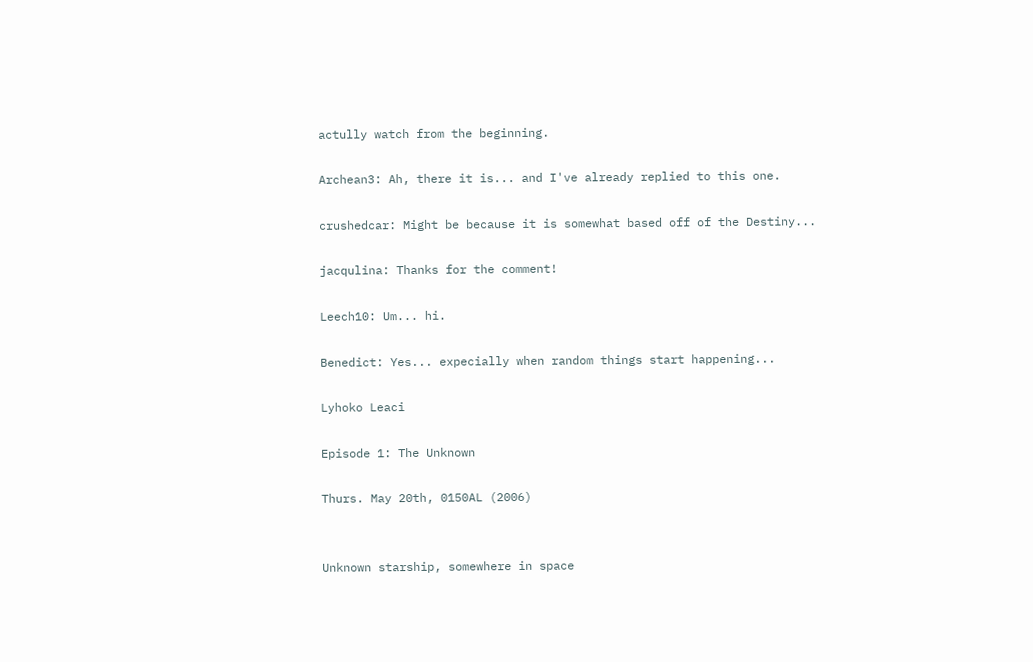actully watch from the beginning.

Archean3: Ah, there it is... and I've already replied to this one.

crushedcar: Might be because it is somewhat based off of the Destiny...

jacqulina: Thanks for the comment!

Leech10: Um... hi.

Benedict: Yes... expecially when random things start happening...

Lyhoko Leaci

Episode 1: The Unknown

Thurs. May 20th, 0150AL (2006)


Unknown starship, somewhere in space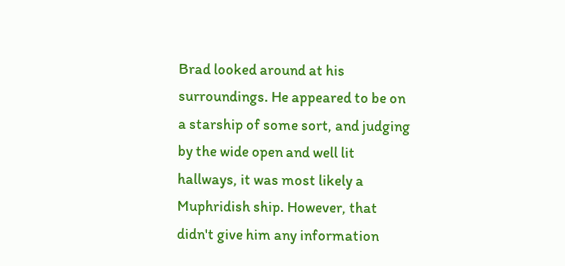Brad looked around at his surroundings. He appeared to be on a starship of some sort, and judging by the wide open and well lit hallways, it was most likely a Muphridish ship. However, that didn't give him any information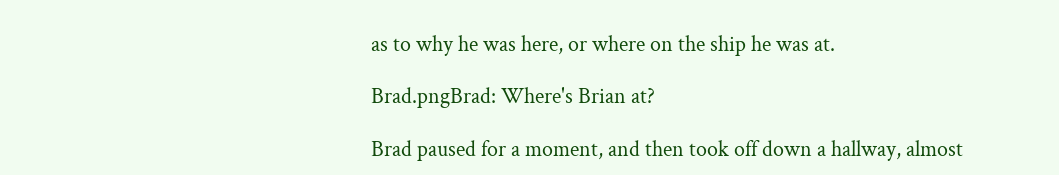as to why he was here, or where on the ship he was at.

Brad.pngBrad: Where's Brian at?

Brad paused for a moment, and then took off down a hallway, almost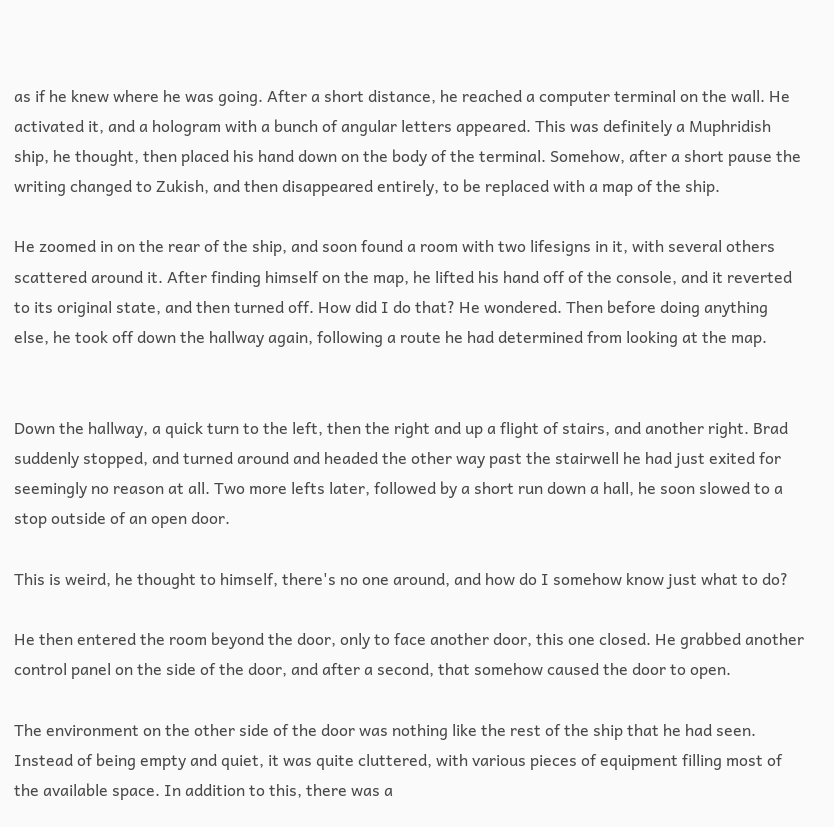as if he knew where he was going. After a short distance, he reached a computer terminal on the wall. He activated it, and a hologram with a bunch of angular letters appeared. This was definitely a Muphridish ship, he thought, then placed his hand down on the body of the terminal. Somehow, after a short pause the writing changed to Zukish, and then disappeared entirely, to be replaced with a map of the ship.

He zoomed in on the rear of the ship, and soon found a room with two lifesigns in it, with several others scattered around it. After finding himself on the map, he lifted his hand off of the console, and it reverted to its original state, and then turned off. How did I do that? He wondered. Then before doing anything else, he took off down the hallway again, following a route he had determined from looking at the map.


Down the hallway, a quick turn to the left, then the right and up a flight of stairs, and another right. Brad suddenly stopped, and turned around and headed the other way past the stairwell he had just exited for seemingly no reason at all. Two more lefts later, followed by a short run down a hall, he soon slowed to a stop outside of an open door.

This is weird, he thought to himself, there's no one around, and how do I somehow know just what to do?

He then entered the room beyond the door, only to face another door, this one closed. He grabbed another control panel on the side of the door, and after a second, that somehow caused the door to open.

The environment on the other side of the door was nothing like the rest of the ship that he had seen. Instead of being empty and quiet, it was quite cluttered, with various pieces of equipment filling most of the available space. In addition to this, there was a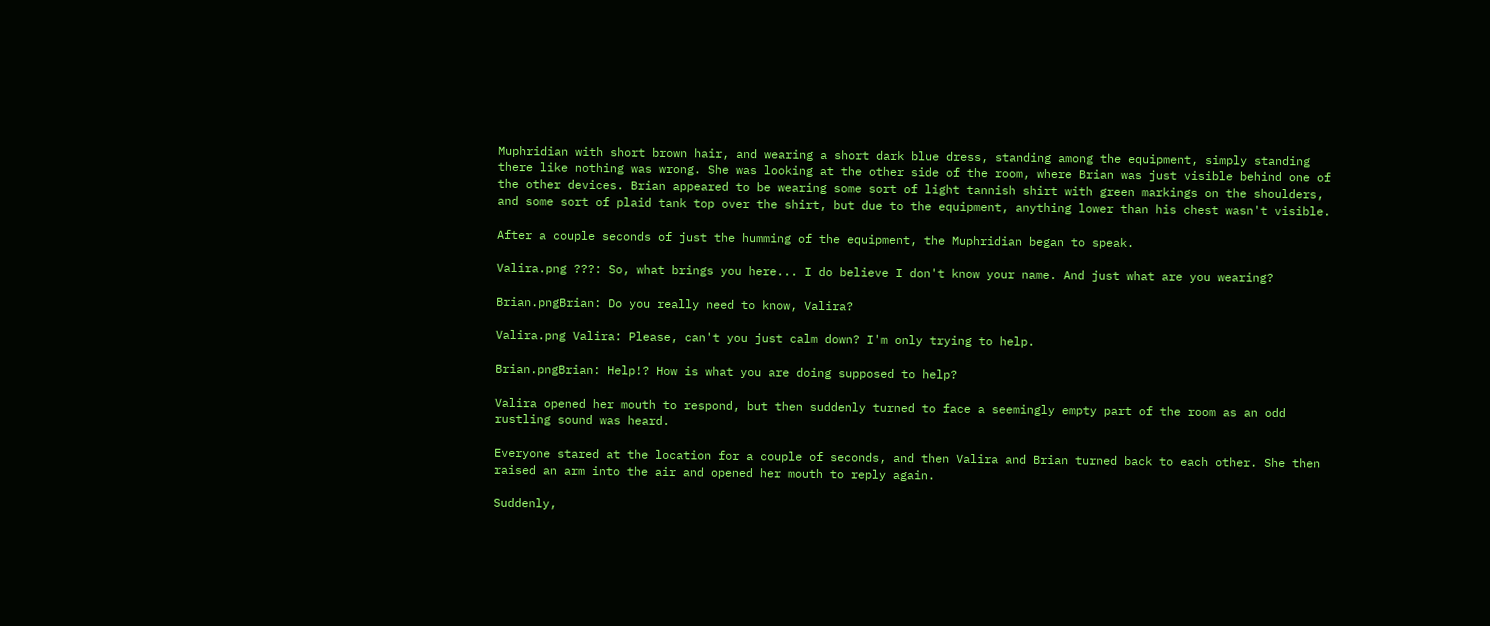Muphridian with short brown hair, and wearing a short dark blue dress, standing among the equipment, simply standing there like nothing was wrong. She was looking at the other side of the room, where Brian was just visible behind one of the other devices. Brian appeared to be wearing some sort of light tannish shirt with green markings on the shoulders, and some sort of plaid tank top over the shirt, but due to the equipment, anything lower than his chest wasn't visible.

After a couple seconds of just the humming of the equipment, the Muphridian began to speak.

Valira.png ???: So, what brings you here... I do believe I don't know your name. And just what are you wearing?

Brian.pngBrian: Do you really need to know, Valira?

Valira.png Valira: Please, can't you just calm down? I'm only trying to help.

Brian.pngBrian: Help!? How is what you are doing supposed to help?

Valira opened her mouth to respond, but then suddenly turned to face a seemingly empty part of the room as an odd rustling sound was heard.

Everyone stared at the location for a couple of seconds, and then Valira and Brian turned back to each other. She then raised an arm into the air and opened her mouth to reply again.

Suddenly,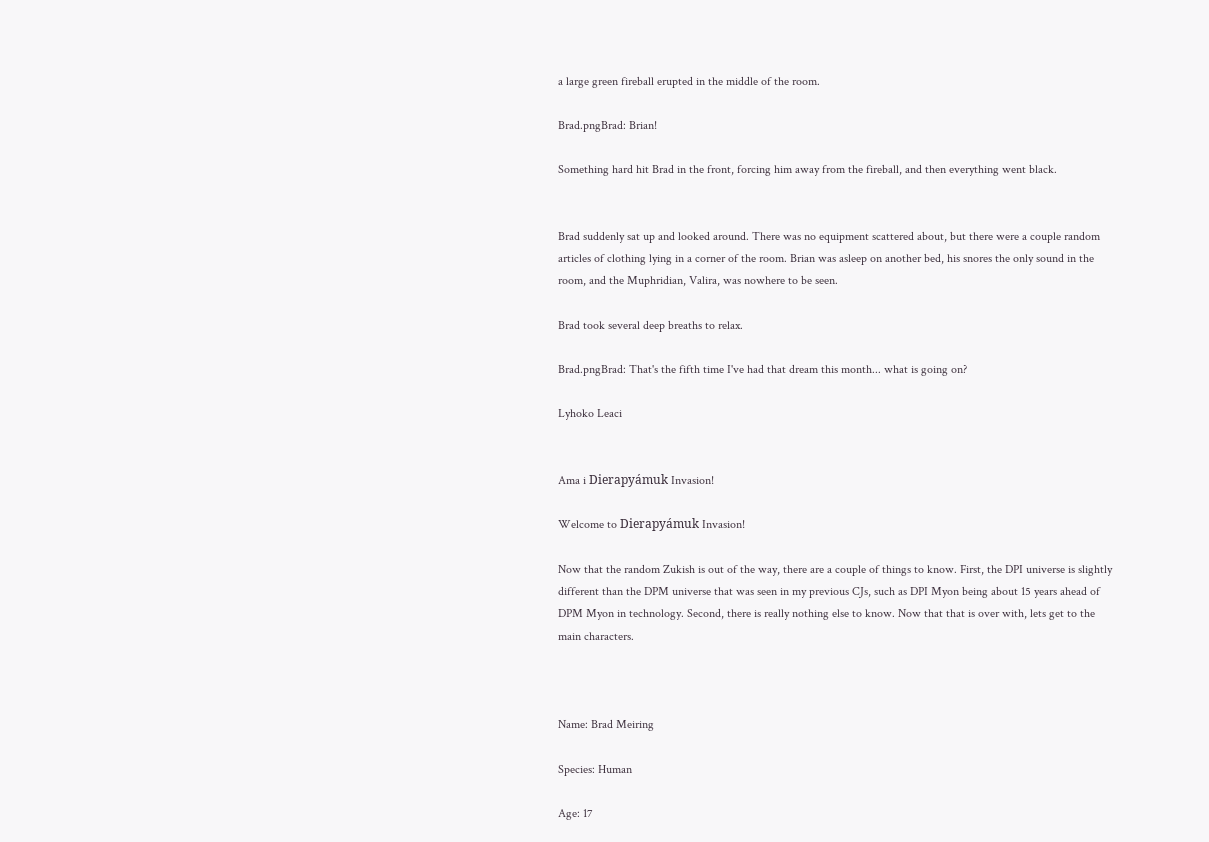a large green fireball erupted in the middle of the room.

Brad.pngBrad: Brian!

Something hard hit Brad in the front, forcing him away from the fireball, and then everything went black.


Brad suddenly sat up and looked around. There was no equipment scattered about, but there were a couple random articles of clothing lying in a corner of the room. Brian was asleep on another bed, his snores the only sound in the room, and the Muphridian, Valira, was nowhere to be seen.

Brad took several deep breaths to relax.

Brad.pngBrad: That's the fifth time I've had that dream this month... what is going on?

Lyhoko Leaci


Ama i Dierapyámuk Invasion!

Welcome to Dierapyámuk Invasion!

Now that the random Zukish is out of the way, there are a couple of things to know. First, the DPI universe is slightly different than the DPM universe that was seen in my previous CJs, such as DPI Myon being about 15 years ahead of DPM Myon in technology. Second, there is really nothing else to know. Now that that is over with, lets get to the main characters.



Name: Brad Meiring

Species: Human

Age: 17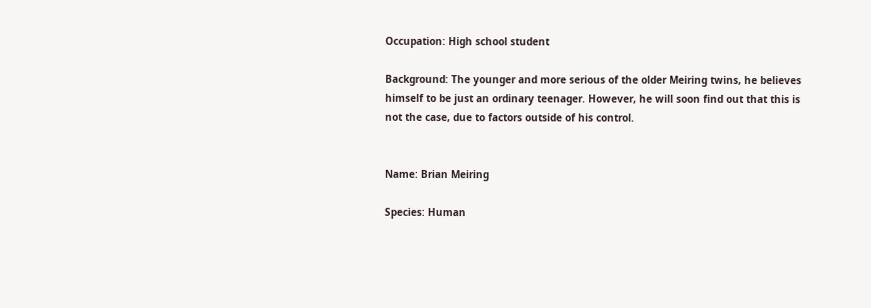Occupation: High school student

Background: The younger and more serious of the older Meiring twins, he believes himself to be just an ordinary teenager. However, he will soon find out that this is not the case, due to factors outside of his control.


Name: Brian Meiring

Species: Human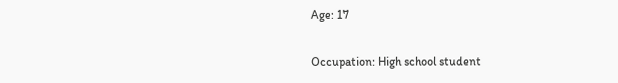Age: 17

Occupation: High school student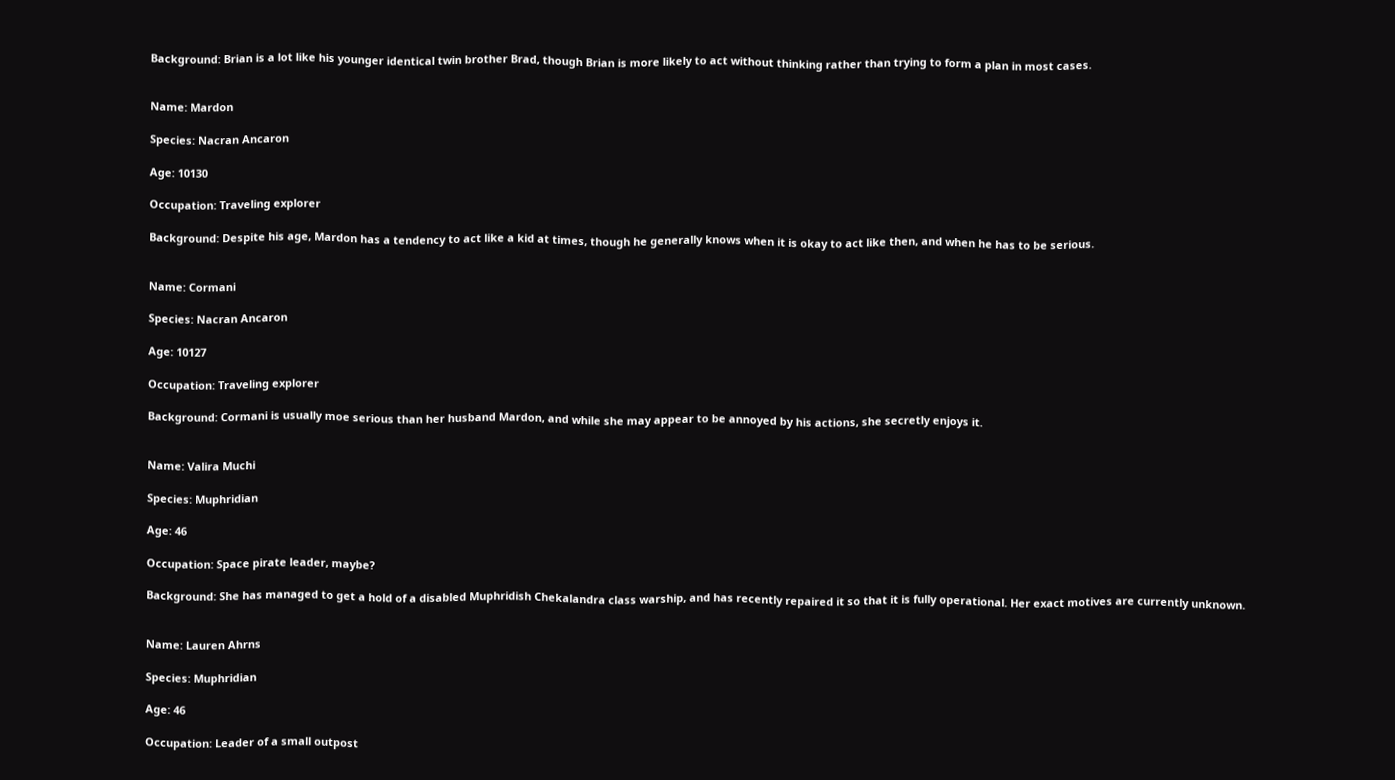Background: Brian is a lot like his younger identical twin brother Brad, though Brian is more likely to act without thinking rather than trying to form a plan in most cases.


Name: Mardon

Species: Nacran Ancaron

Age: 10130

Occupation: Traveling explorer

Background: Despite his age, Mardon has a tendency to act like a kid at times, though he generally knows when it is okay to act like then, and when he has to be serious.


Name: Cormani

Species: Nacran Ancaron

Age: 10127

Occupation: Traveling explorer

Background: Cormani is usually moe serious than her husband Mardon, and while she may appear to be annoyed by his actions, she secretly enjoys it.


Name: Valira Muchi

Species: Muphridian

Age: 46

Occupation: Space pirate leader, maybe?

Background: She has managed to get a hold of a disabled Muphridish Chekalandra class warship, and has recently repaired it so that it is fully operational. Her exact motives are currently unknown.


Name: Lauren Ahrns

Species: Muphridian

Age: 46

Occupation: Leader of a small outpost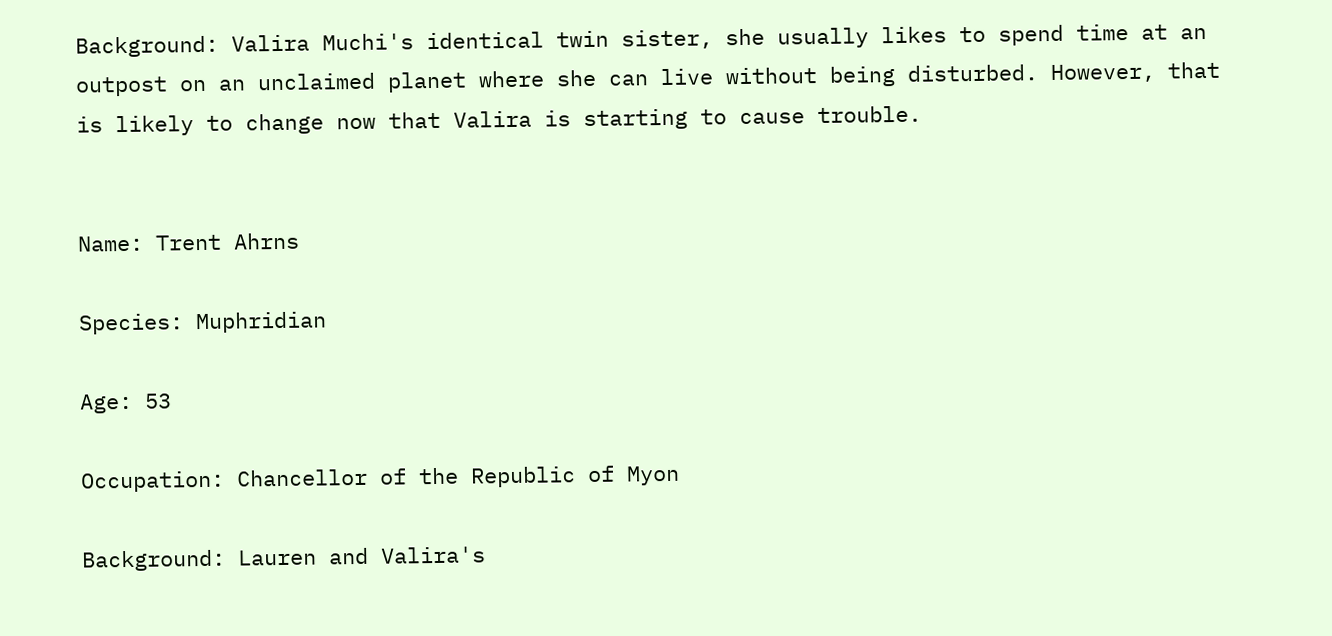Background: Valira Muchi's identical twin sister, she usually likes to spend time at an outpost on an unclaimed planet where she can live without being disturbed. However, that is likely to change now that Valira is starting to cause trouble.


Name: Trent Ahrns

Species: Muphridian

Age: 53

Occupation: Chancellor of the Republic of Myon

Background: Lauren and Valira's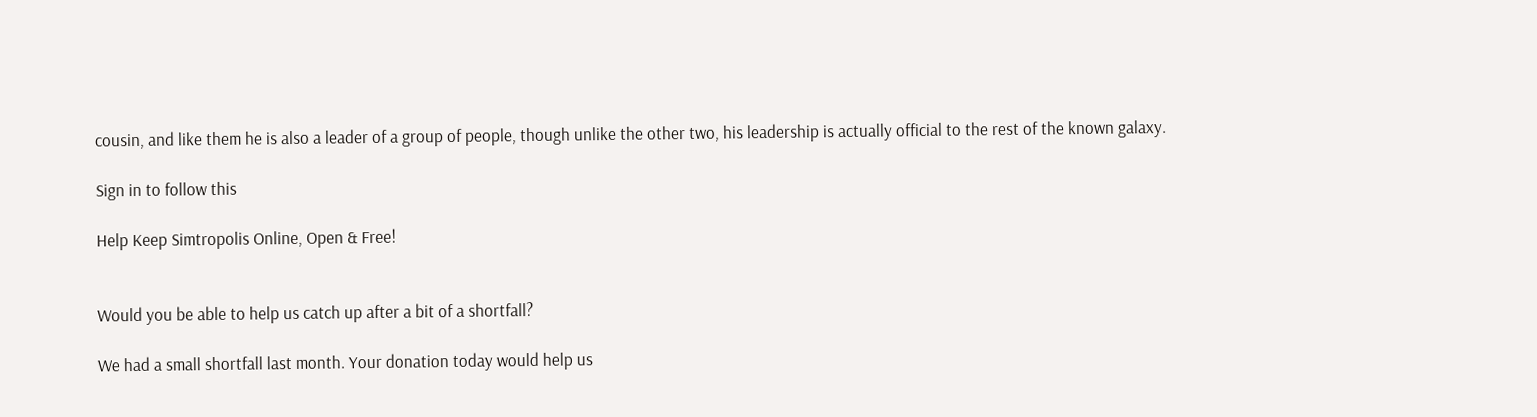cousin, and like them he is also a leader of a group of people, though unlike the other two, his leadership is actually official to the rest of the known galaxy.

Sign in to follow this

Help Keep Simtropolis Online, Open & Free!


Would you be able to help us catch up after a bit of a shortfall?

We had a small shortfall last month. Your donation today would help us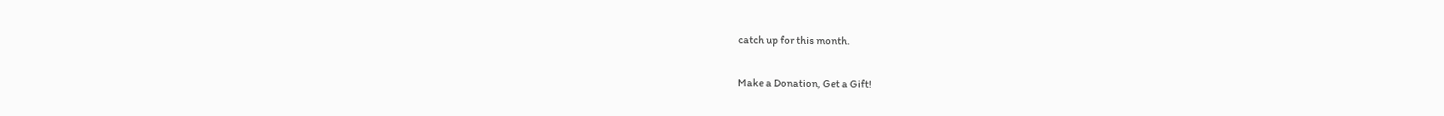catch up for this month.

Make a Donation, Get a Gift!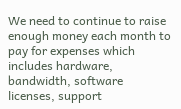We need to continue to raise enough money each month to pay for expenses which includes hardware, bandwidth, software licenses, support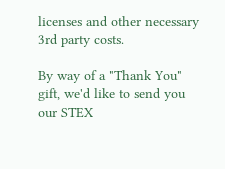licenses and other necessary 3rd party costs.

By way of a "Thank You" gift, we'd like to send you our STEX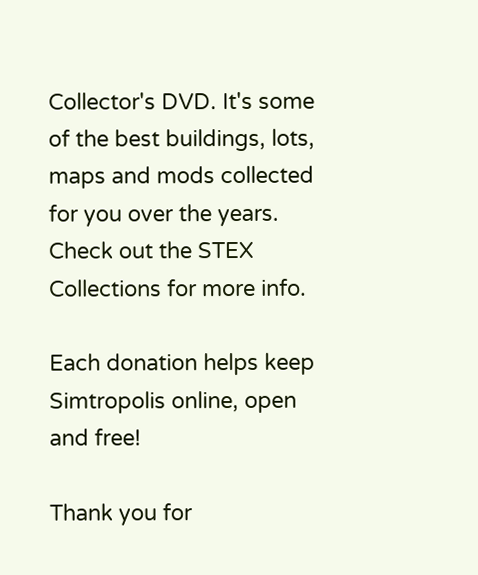Collector's DVD. It's some of the best buildings, lots, maps and mods collected for you over the years. Check out the STEX Collections for more info.

Each donation helps keep Simtropolis online, open and free!

Thank you for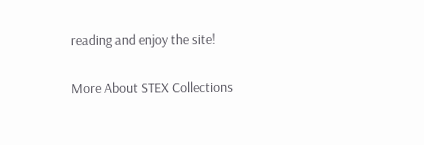reading and enjoy the site!

More About STEX Collections